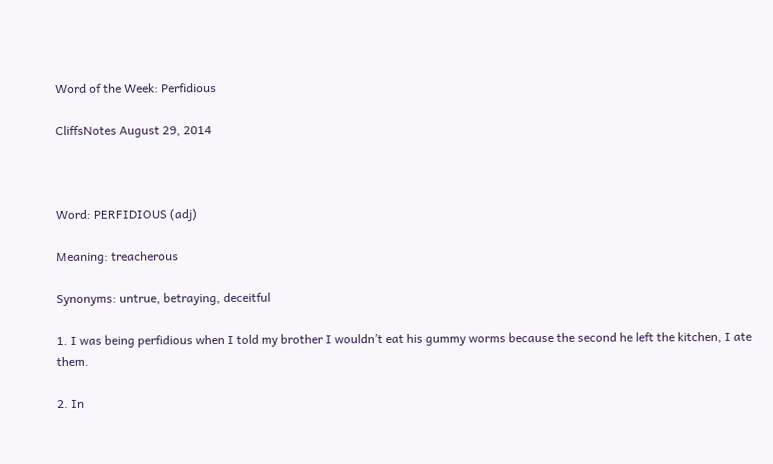Word of the Week: Perfidious

CliffsNotes August 29, 2014



Word: PERFIDIOUS (adj)

Meaning: treacherous

Synonyms: untrue, betraying, deceitful

1. I was being perfidious when I told my brother I wouldn’t eat his gummy worms because the second he left the kitchen, I ate them.

2. In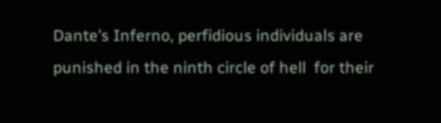Dante’s Inferno, perfidious individuals are punished in the ninth circle of hell  for their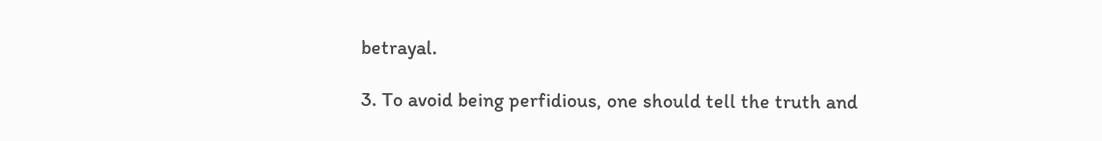betrayal.

3. To avoid being perfidious, one should tell the truth and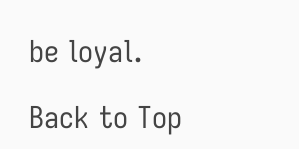be loyal.

Back to Top